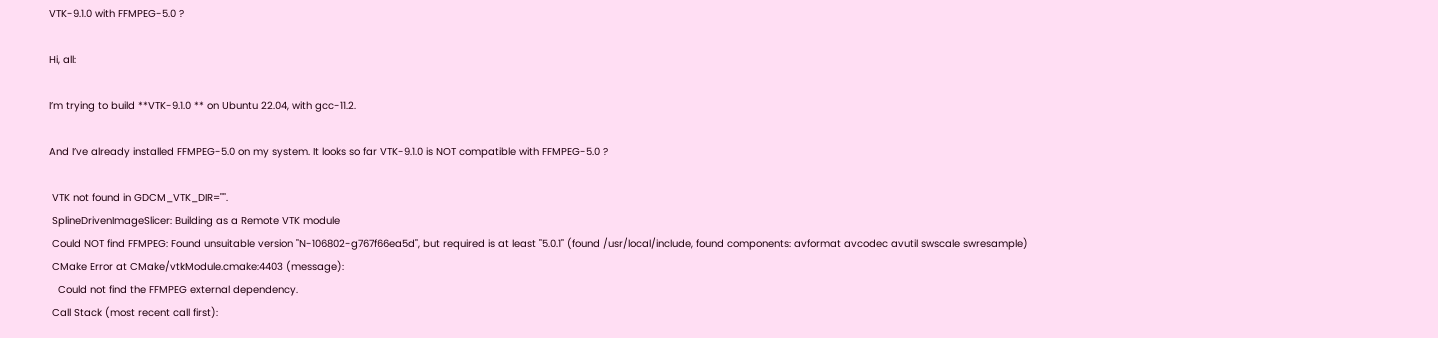VTK-9.1.0 with FFMPEG-5.0 ?

Hi, all:

I’m trying to build **VTK-9.1.0 ** on Ubuntu 22.04, with gcc-11.2.

And I’ve already installed FFMPEG-5.0 on my system. It looks so far VTK-9.1.0 is NOT compatible with FFMPEG-5.0 ?

 VTK not found in GDCM_VTK_DIR="".
 SplineDrivenImageSlicer: Building as a Remote VTK module
 Could NOT find FFMPEG: Found unsuitable version "N-106802-g767f66ea5d", but required is at least "5.0.1" (found /usr/local/include, found components: avformat avcodec avutil swscale swresample)
 CMake Error at CMake/vtkModule.cmake:4403 (message):
   Could not find the FFMPEG external dependency.
 Call Stack (most recent call first):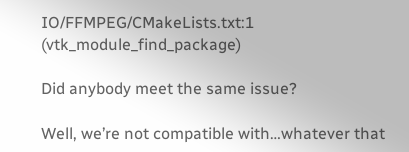IO/FFMPEG/CMakeLists.txt:1 (vtk_module_find_package)

Did anybody meet the same issue?

Well, we’re not compatible with…whatever that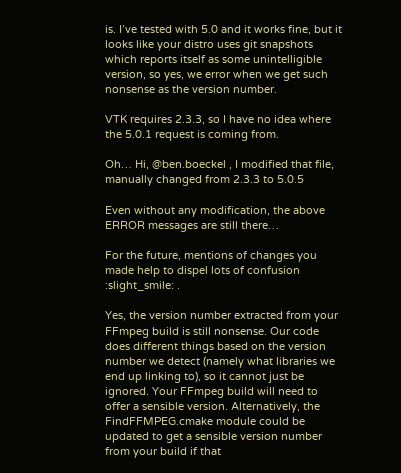is. I’ve tested with 5.0 and it works fine, but it looks like your distro uses git snapshots which reports itself as some unintelligible version, so yes, we error when we get such nonsense as the version number.

VTK requires 2.3.3, so I have no idea where the 5.0.1 request is coming from.

Oh… Hi, @ben.boeckel , I modified that file, manually changed from 2.3.3 to 5.0.5

Even without any modification, the above ERROR messages are still there…

For the future, mentions of changes you made help to dispel lots of confusion :slight_smile: .

Yes, the version number extracted from your FFmpeg build is still nonsense. Our code does different things based on the version number we detect (namely what libraries we end up linking to), so it cannot just be ignored. Your FFmpeg build will need to offer a sensible version. Alternatively, the FindFFMPEG.cmake module could be updated to get a sensible version number from your build if that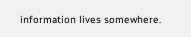information lives somewhere.